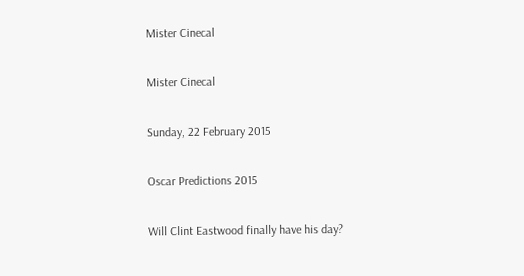Mister Cinecal

Mister Cinecal

Sunday, 22 February 2015

Oscar Predictions 2015

Will Clint Eastwood finally have his day?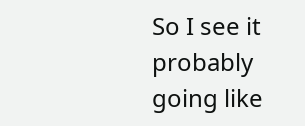So I see it probably going like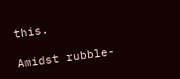this.

Amidst rubble-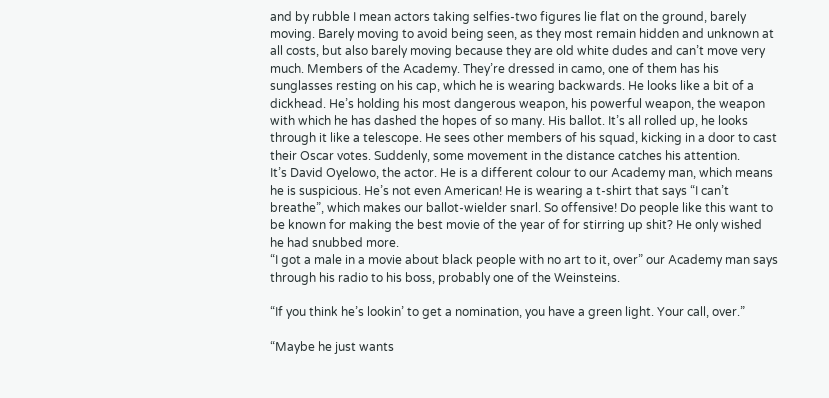and by rubble I mean actors taking selfies-two figures lie flat on the ground, barely moving. Barely moving to avoid being seen, as they most remain hidden and unknown at all costs, but also barely moving because they are old white dudes and can’t move very much. Members of the Academy. They’re dressed in camo, one of them has his sunglasses resting on his cap, which he is wearing backwards. He looks like a bit of a dickhead. He’s holding his most dangerous weapon, his powerful weapon, the weapon with which he has dashed the hopes of so many. His ballot. It’s all rolled up, he looks through it like a telescope. He sees other members of his squad, kicking in a door to cast their Oscar votes. Suddenly, some movement in the distance catches his attention.
It’s David Oyelowo, the actor. He is a different colour to our Academy man, which means he is suspicious. He’s not even American! He is wearing a t-shirt that says “I can’t breathe”, which makes our ballot-wielder snarl. So offensive! Do people like this want to be known for making the best movie of the year of for stirring up shit? He only wished he had snubbed more.
“I got a male in a movie about black people with no art to it, over” our Academy man says through his radio to his boss, probably one of the Weinsteins.

“If you think he’s lookin’ to get a nomination, you have a green light. Your call, over.”

“Maybe he just wants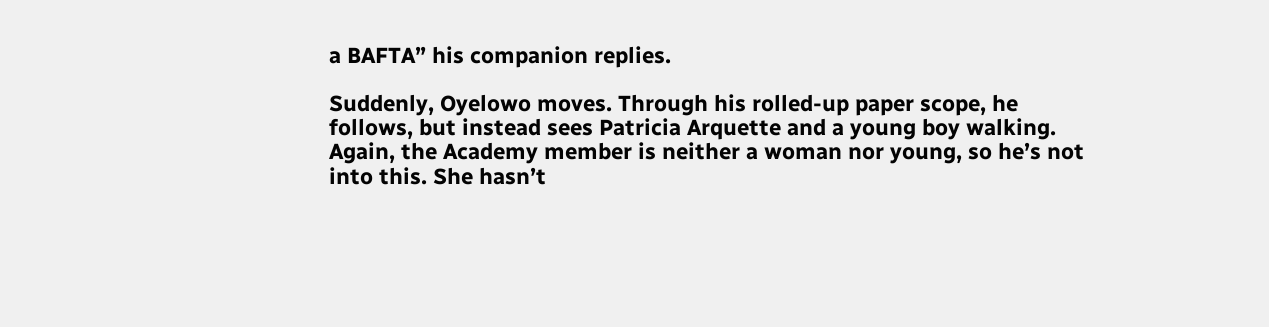a BAFTA” his companion replies.

Suddenly, Oyelowo moves. Through his rolled-up paper scope, he follows, but instead sees Patricia Arquette and a young boy walking. Again, the Academy member is neither a woman nor young, so he’s not into this. She hasn’t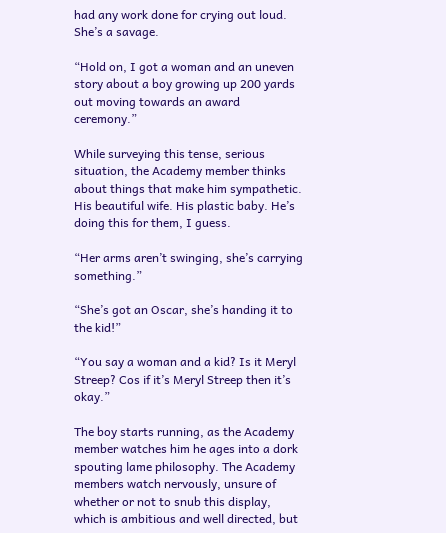had any work done for crying out loud. She’s a savage.

“Hold on, I got a woman and an uneven story about a boy growing up 200 yards out moving towards an award ceremony.”

While surveying this tense, serious situation, the Academy member thinks about things that make him sympathetic. His beautiful wife. His plastic baby. He’s doing this for them, I guess.

“Her arms aren’t swinging, she’s carrying something.”

“She’s got an Oscar, she’s handing it to the kid!”

“You say a woman and a kid? Is it Meryl Streep? Cos if it’s Meryl Streep then it’s okay.”

The boy starts running, as the Academy member watches him he ages into a dork spouting lame philosophy. The Academy members watch nervously, unsure of whether or not to snub this display, which is ambitious and well directed, but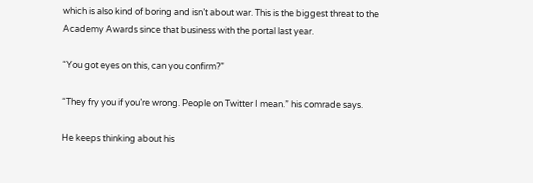which is also kind of boring and isn’t about war. This is the biggest threat to the Academy Awards since that business with the portal last year.

“You got eyes on this, can you confirm?”

“They fry you if you’re wrong. People on Twitter I mean.” his comrade says.

He keeps thinking about his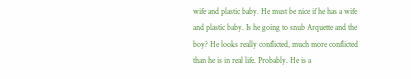wife and plastic baby. He must be nice if he has a wife and plastic baby. Is he going to snub Arquette and the boy? He looks really conflicted, much more conflicted than he is in real life. Probably. He is a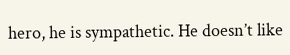hero, he is sympathetic. He doesn’t like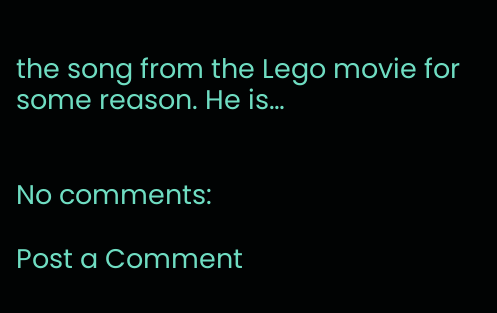the song from the Lego movie for some reason. He is…


No comments:

Post a Comment